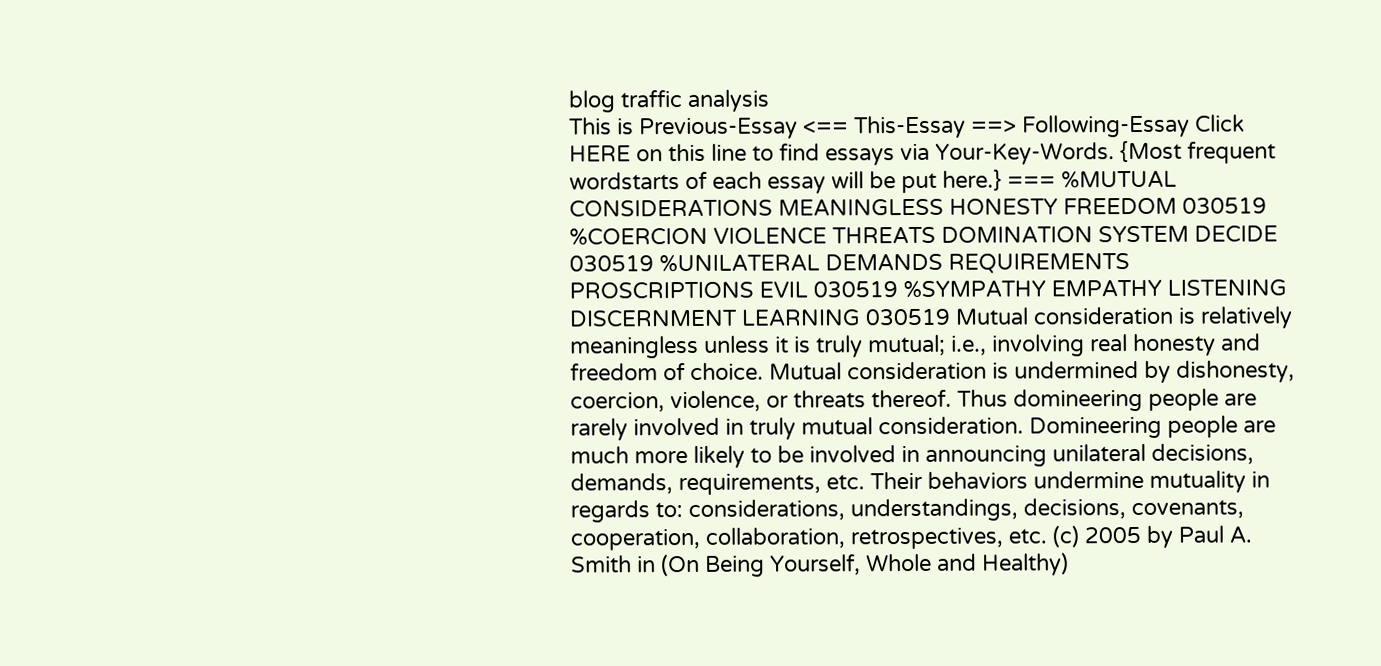blog traffic analysis
This is Previous-Essay <== This-Essay ==> Following-Essay Click HERE on this line to find essays via Your-Key-Words. {Most frequent wordstarts of each essay will be put here.} === %MUTUAL CONSIDERATIONS MEANINGLESS HONESTY FREEDOM 030519 %COERCION VIOLENCE THREATS DOMINATION SYSTEM DECIDE 030519 %UNILATERAL DEMANDS REQUIREMENTS PROSCRIPTIONS EVIL 030519 %SYMPATHY EMPATHY LISTENING DISCERNMENT LEARNING 030519 Mutual consideration is relatively meaningless unless it is truly mutual; i.e., involving real honesty and freedom of choice. Mutual consideration is undermined by dishonesty, coercion, violence, or threats thereof. Thus domineering people are rarely involved in truly mutual consideration. Domineering people are much more likely to be involved in announcing unilateral decisions, demands, requirements, etc. Their behaviors undermine mutuality in regards to: considerations, understandings, decisions, covenants, cooperation, collaboration, retrospectives, etc. (c) 2005 by Paul A. Smith in (On Being Yourself, Whole and Healthy)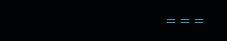===